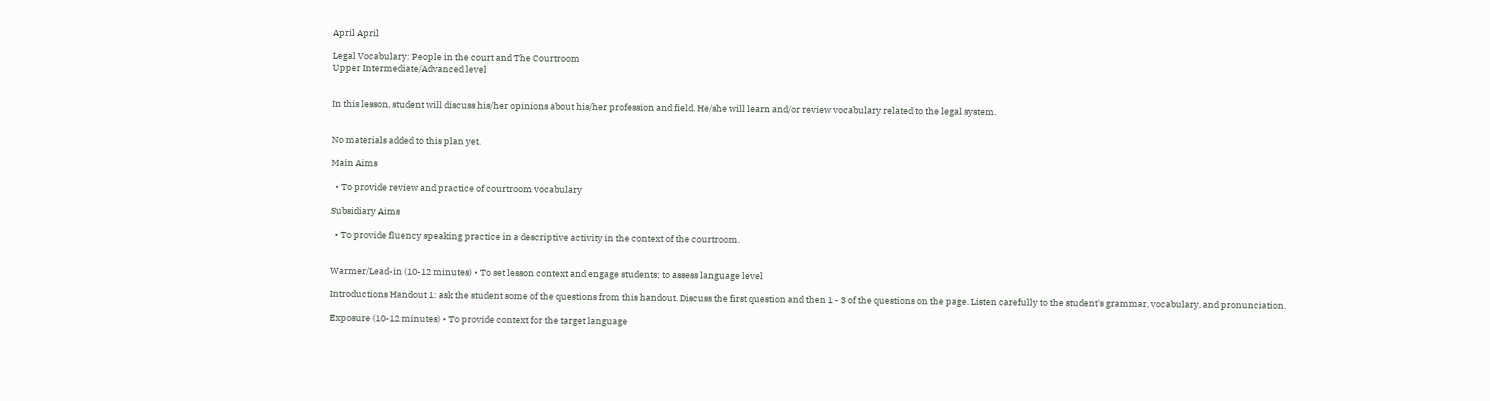April April

Legal Vocabulary: People in the court and The Courtroom
Upper Intermediate/Advanced level


In this lesson, student will discuss his/her opinions about his/her profession and field. He/she will learn and/or review vocabulary related to the legal system.


No materials added to this plan yet.

Main Aims

  • To provide review and practice of courtroom vocabulary

Subsidiary Aims

  • To provide fluency speaking practice in a descriptive activity in the context of the courtroom.


Warmer/Lead-in (10-12 minutes) • To set lesson context and engage students; to assess language level

Introductions Handout 1: ask the student some of the questions from this handout. Discuss the first question and then 1 - 3 of the questions on the page. Listen carefully to the student's grammar, vocabulary, and pronunciation.

Exposure (10-12 minutes) • To provide context for the target language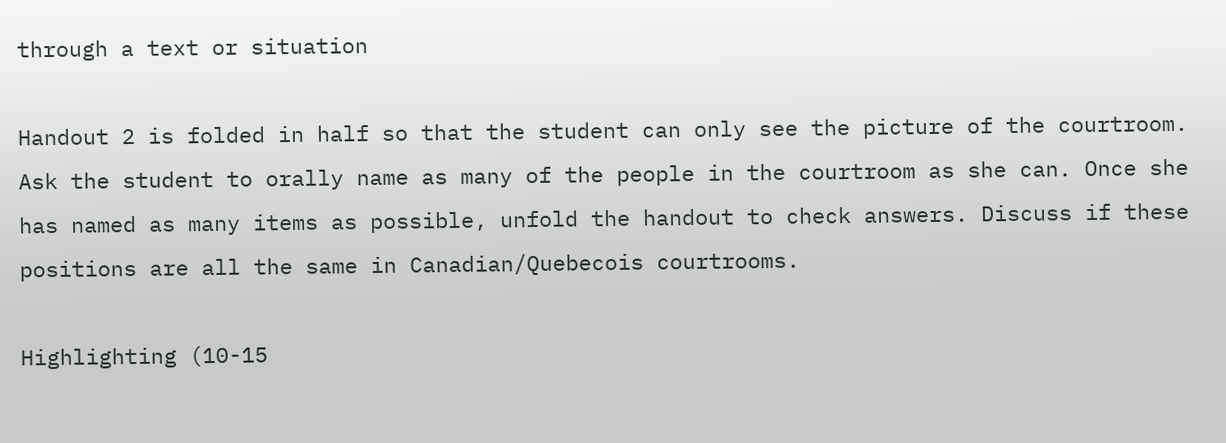through a text or situation

Handout 2 is folded in half so that the student can only see the picture of the courtroom. Ask the student to orally name as many of the people in the courtroom as she can. Once she has named as many items as possible, unfold the handout to check answers. Discuss if these positions are all the same in Canadian/Quebecois courtrooms.

Highlighting (10-15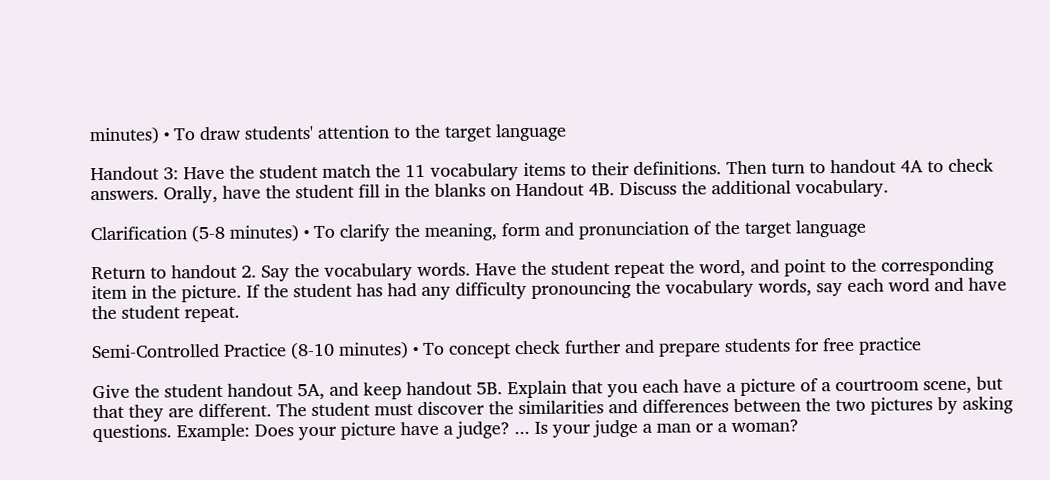minutes) • To draw students' attention to the target language

Handout 3: Have the student match the 11 vocabulary items to their definitions. Then turn to handout 4A to check answers. Orally, have the student fill in the blanks on Handout 4B. Discuss the additional vocabulary.

Clarification (5-8 minutes) • To clarify the meaning, form and pronunciation of the target language

Return to handout 2. Say the vocabulary words. Have the student repeat the word, and point to the corresponding item in the picture. If the student has had any difficulty pronouncing the vocabulary words, say each word and have the student repeat.

Semi-Controlled Practice (8-10 minutes) • To concept check further and prepare students for free practice

Give the student handout 5A, and keep handout 5B. Explain that you each have a picture of a courtroom scene, but that they are different. The student must discover the similarities and differences between the two pictures by asking questions. Example: Does your picture have a judge? ... Is your judge a man or a woman?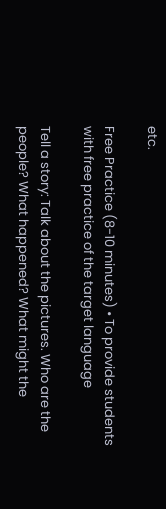etc.

Free Practice (8-10 minutes) • To provide students with free practice of the target language

Tell a story: Talk about the pictures. Who are the people? What happened? What might the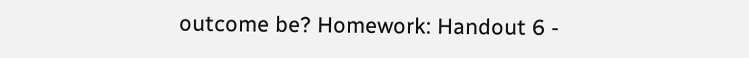outcome be? Homework: Handout 6 -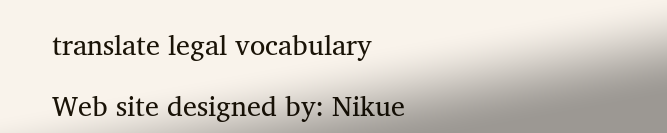translate legal vocabulary

Web site designed by: Nikue